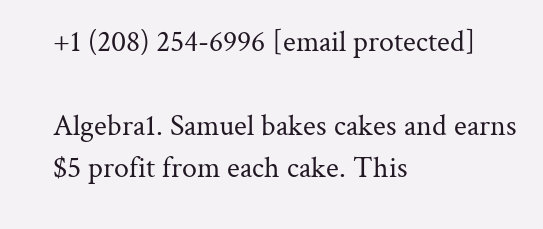+1 (208) 254-6996 [email protected]

Algebra1. Samuel bakes cakes and earns $5 profit from each cake. This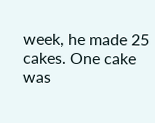week, he made 25 cakes. One cake was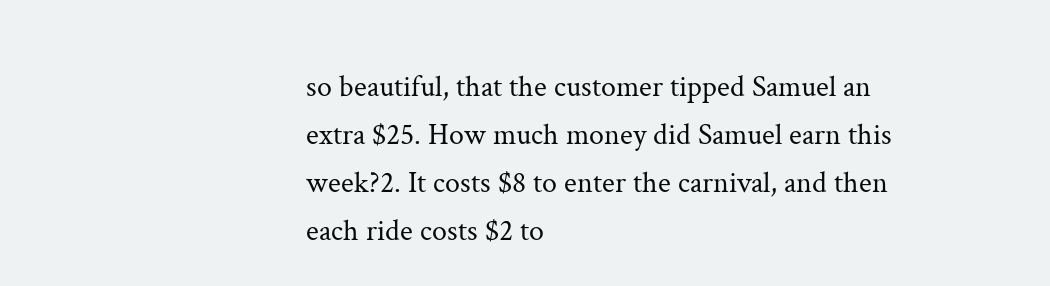so beautiful, that the customer tipped Samuel an extra $25. How much money did Samuel earn this week?2. It costs $8 to enter the carnival, and then each ride costs $2 to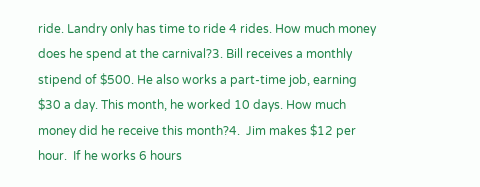ride. Landry only has time to ride 4 rides. How much money does he spend at the carnival?3. Bill receives a monthly stipend of $500. He also works a part-time job, earning $30 a day. This month, he worked 10 days. How much money did he receive this month?4.  Jim makes $12 per hour.  If he works 6 hours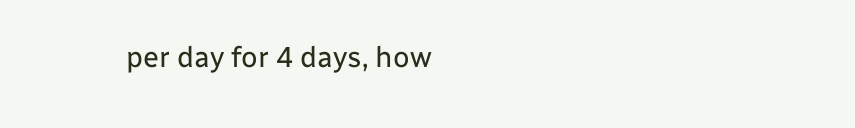per day for 4 days, how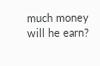much money will he earn?